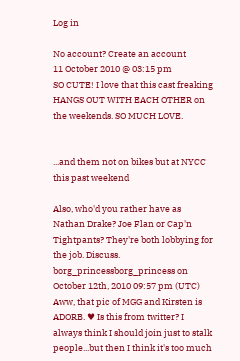Log in

No account? Create an account
11 October 2010 @ 03:15 pm
SO CUTE! I love that this cast freaking HANGS OUT WITH EACH OTHER on the weekends. SO MUCH LOVE.


...and them not on bikes but at NYCC this past weekend

Also, who'd you rather have as Nathan Drake? Joe Flan or Cap'n Tightpants? They're both lobbying for the job. Discuss.
borg_princessborg_princess on October 12th, 2010 09:57 pm (UTC)
Aww, that pic of MGG and Kirsten is ADORB. ♥ Is this from twitter? I always think I should join just to stalk people...but then I think it's too much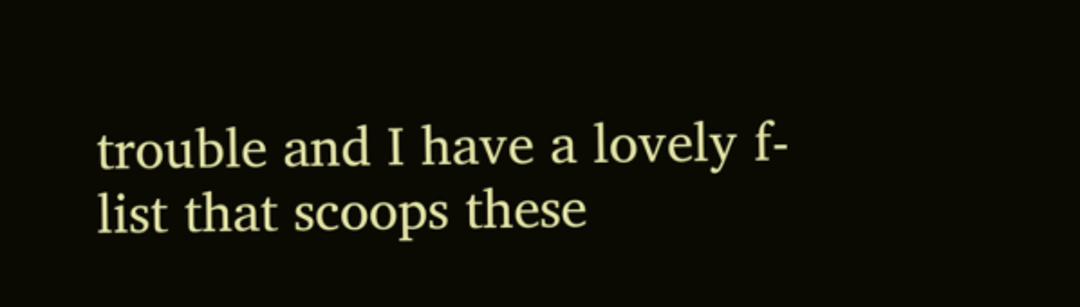trouble and I have a lovely f-list that scoops these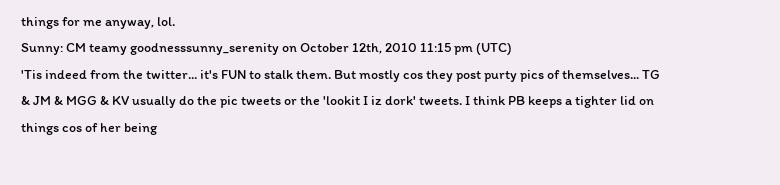things for me anyway, lol.
Sunny: CM teamy goodnesssunny_serenity on October 12th, 2010 11:15 pm (UTC)
'Tis indeed from the twitter... it's FUN to stalk them. But mostly cos they post purty pics of themselves... TG & JM & MGG & KV usually do the pic tweets or the 'lookit I iz dork' tweets. I think PB keeps a tighter lid on things cos of her being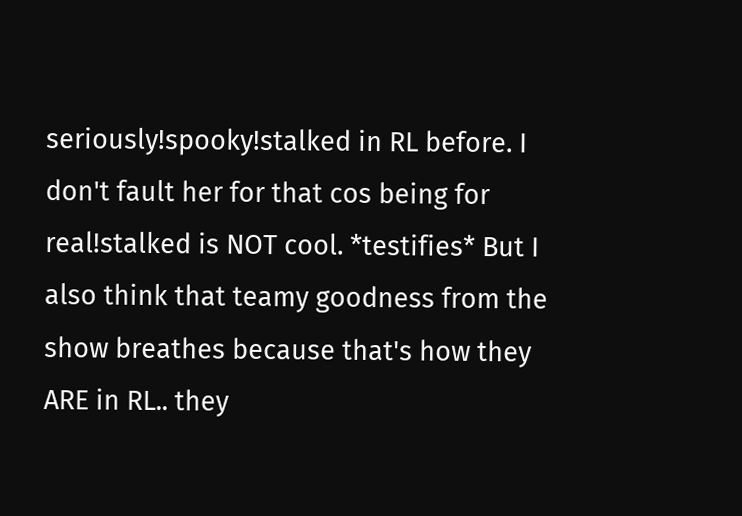seriously!spooky!stalked in RL before. I don't fault her for that cos being for real!stalked is NOT cool. *testifies* But I also think that teamy goodness from the show breathes because that's how they ARE in RL.. they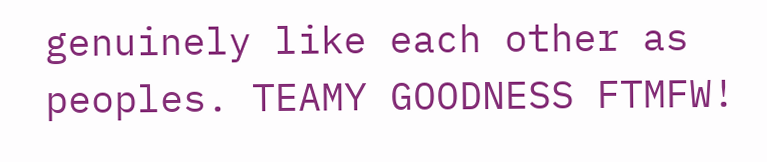genuinely like each other as peoples. TEAMY GOODNESS FTMFW!